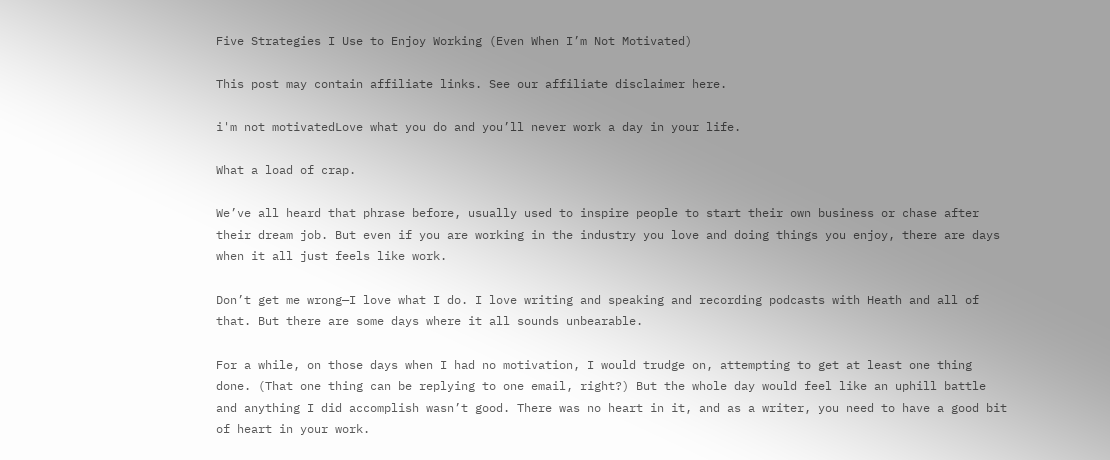Five Strategies I Use to Enjoy Working (Even When I’m Not Motivated)

This post may contain affiliate links. See our affiliate disclaimer here.

i'm not motivatedLove what you do and you’ll never work a day in your life.

What a load of crap.

We’ve all heard that phrase before, usually used to inspire people to start their own business or chase after their dream job. But even if you are working in the industry you love and doing things you enjoy, there are days when it all just feels like work.

Don’t get me wrong—I love what I do. I love writing and speaking and recording podcasts with Heath and all of that. But there are some days where it all sounds unbearable.

For a while, on those days when I had no motivation, I would trudge on, attempting to get at least one thing done. (That one thing can be replying to one email, right?) But the whole day would feel like an uphill battle and anything I did accomplish wasn’t good. There was no heart in it, and as a writer, you need to have a good bit of heart in your work.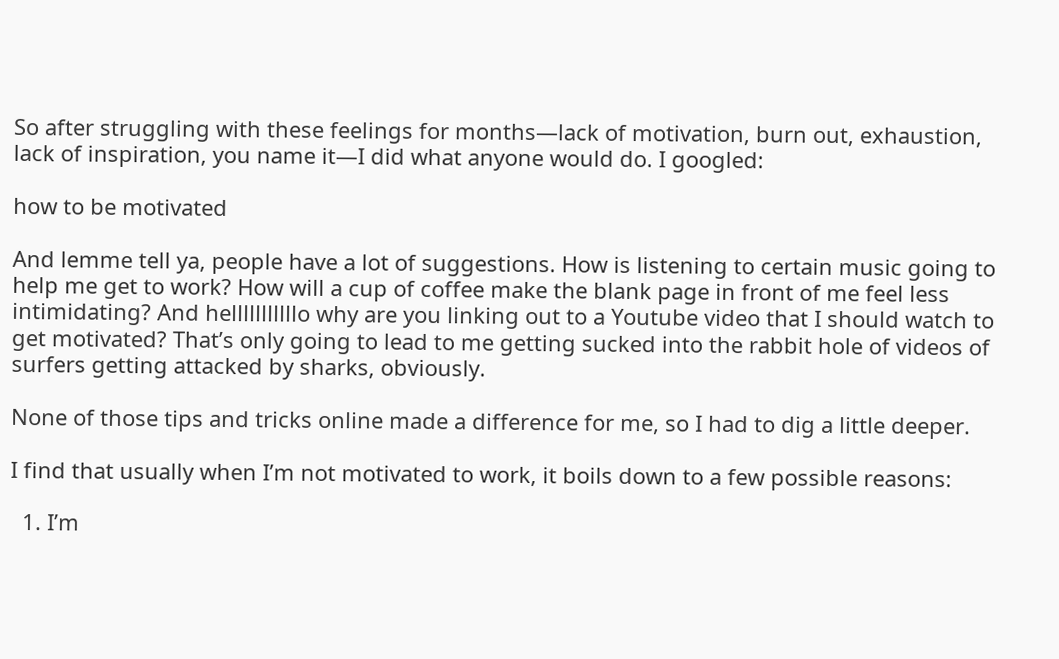So after struggling with these feelings for months—lack of motivation, burn out, exhaustion, lack of inspiration, you name it—I did what anyone would do. I googled:

how to be motivated

And lemme tell ya, people have a lot of suggestions. How is listening to certain music going to help me get to work? How will a cup of coffee make the blank page in front of me feel less intimidating? And helllllllllllo why are you linking out to a Youtube video that I should watch to get motivated? That’s only going to lead to me getting sucked into the rabbit hole of videos of surfers getting attacked by sharks, obviously.

None of those tips and tricks online made a difference for me, so I had to dig a little deeper.

I find that usually when I’m not motivated to work, it boils down to a few possible reasons:

  1. I’m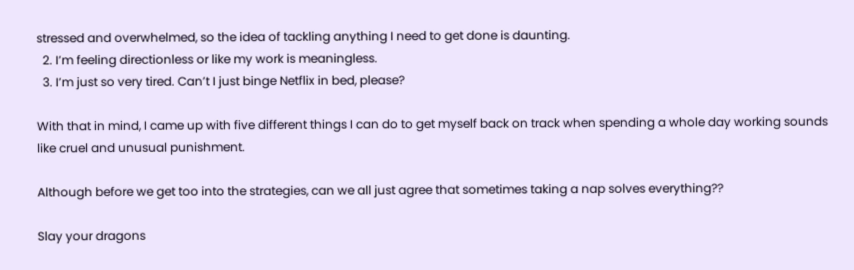stressed and overwhelmed, so the idea of tackling anything I need to get done is daunting.
  2. I’m feeling directionless or like my work is meaningless.
  3. I’m just so very tired. Can’t I just binge Netflix in bed, please?

With that in mind, I came up with five different things I can do to get myself back on track when spending a whole day working sounds like cruel and unusual punishment.

Although before we get too into the strategies, can we all just agree that sometimes taking a nap solves everything??

Slay your dragons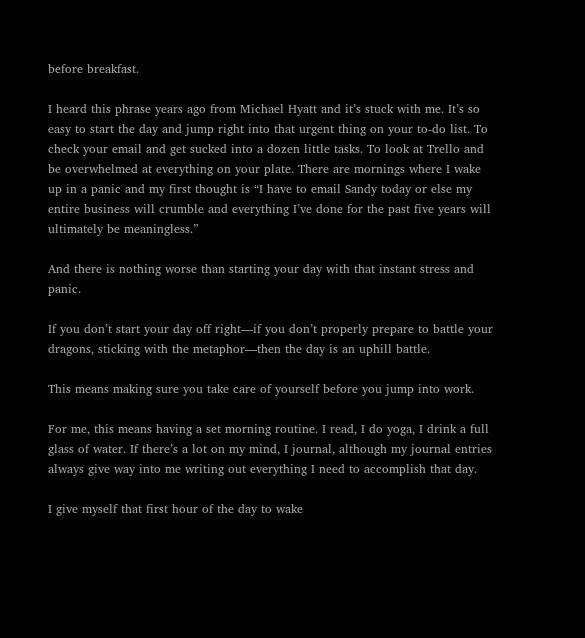before breakfast.

I heard this phrase years ago from Michael Hyatt and it’s stuck with me. It’s so easy to start the day and jump right into that urgent thing on your to-do list. To check your email and get sucked into a dozen little tasks. To look at Trello and be overwhelmed at everything on your plate. There are mornings where I wake up in a panic and my first thought is “I have to email Sandy today or else my entire business will crumble and everything I’ve done for the past five years will ultimately be meaningless.”

And there is nothing worse than starting your day with that instant stress and panic.

If you don’t start your day off right—if you don’t properly prepare to battle your dragons, sticking with the metaphor—then the day is an uphill battle.

This means making sure you take care of yourself before you jump into work.

For me, this means having a set morning routine. I read, I do yoga, I drink a full glass of water. If there’s a lot on my mind, I journal, although my journal entries always give way into me writing out everything I need to accomplish that day.

I give myself that first hour of the day to wake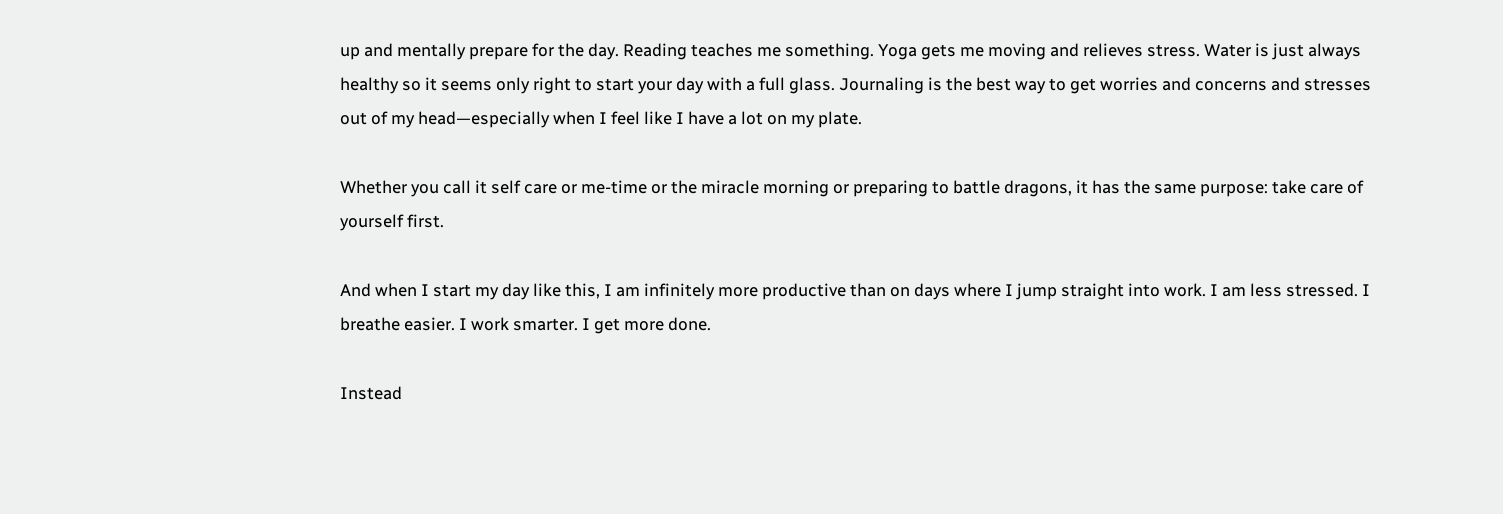up and mentally prepare for the day. Reading teaches me something. Yoga gets me moving and relieves stress. Water is just always healthy so it seems only right to start your day with a full glass. Journaling is the best way to get worries and concerns and stresses out of my head—especially when I feel like I have a lot on my plate.

Whether you call it self care or me-time or the miracle morning or preparing to battle dragons, it has the same purpose: take care of yourself first.

And when I start my day like this, I am infinitely more productive than on days where I jump straight into work. I am less stressed. I breathe easier. I work smarter. I get more done.

Instead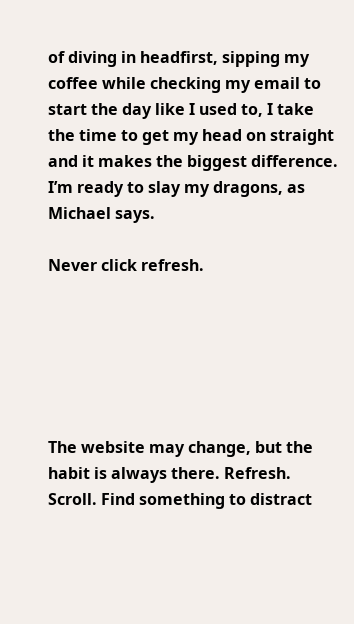of diving in headfirst, sipping my coffee while checking my email to start the day like I used to, I take the time to get my head on straight and it makes the biggest difference. I’m ready to slay my dragons, as Michael says.

Never click refresh.






The website may change, but the habit is always there. Refresh. Scroll. Find something to distract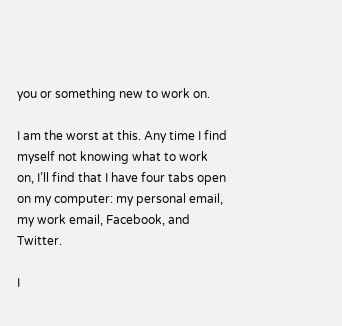you or something new to work on.

I am the worst at this. Any time I find myself not knowing what to work on, I’ll find that I have four tabs open on my computer: my personal email, my work email, Facebook, and Twitter.

I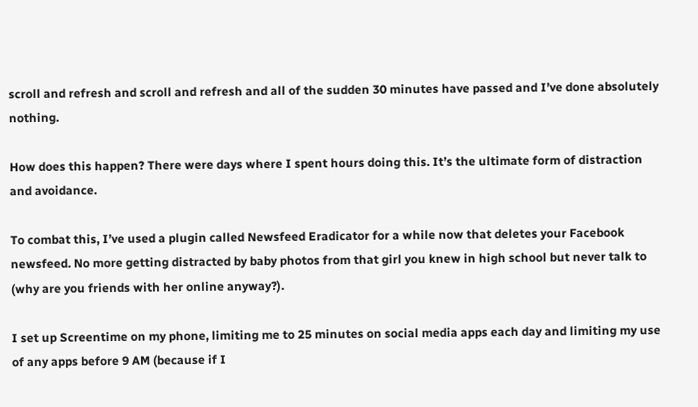scroll and refresh and scroll and refresh and all of the sudden 30 minutes have passed and I’ve done absolutely nothing.

How does this happen? There were days where I spent hours doing this. It’s the ultimate form of distraction and avoidance.

To combat this, I’ve used a plugin called Newsfeed Eradicator for a while now that deletes your Facebook newsfeed. No more getting distracted by baby photos from that girl you knew in high school but never talk to (why are you friends with her online anyway?).

I set up Screentime on my phone, limiting me to 25 minutes on social media apps each day and limiting my use of any apps before 9 AM (because if I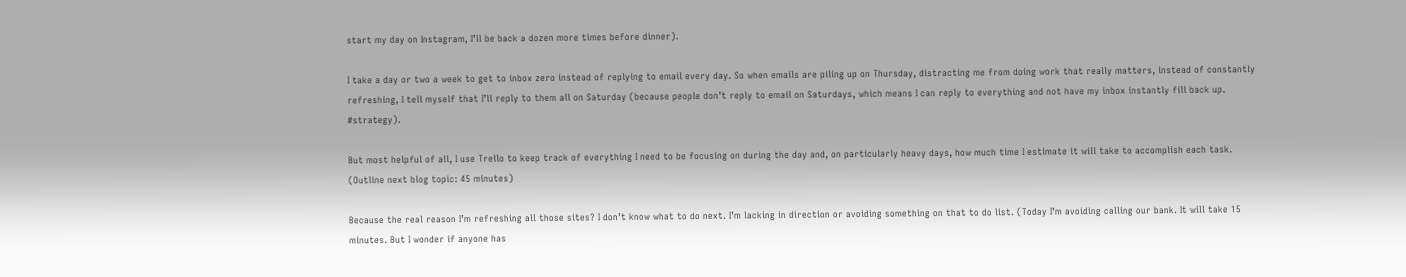start my day on Instagram, I’ll be back a dozen more times before dinner).

I take a day or two a week to get to inbox zero instead of replying to email every day. So when emails are piling up on Thursday, distracting me from doing work that really matters, instead of constantly refreshing, I tell myself that I’ll reply to them all on Saturday (because people don’t reply to email on Saturdays, which means I can reply to everything and not have my inbox instantly fill back up. #strategy).

But most helpful of all, I use Trello to keep track of everything I need to be focusing on during the day and, on particularly heavy days, how much time I estimate it will take to accomplish each task. (Outline next blog topic: 45 minutes)

Because the real reason I’m refreshing all those sites? I don’t know what to do next. I’m lacking in direction or avoiding something on that to do list. (Today I’m avoiding calling our bank. It will take 15 minutes. But I wonder if anyone has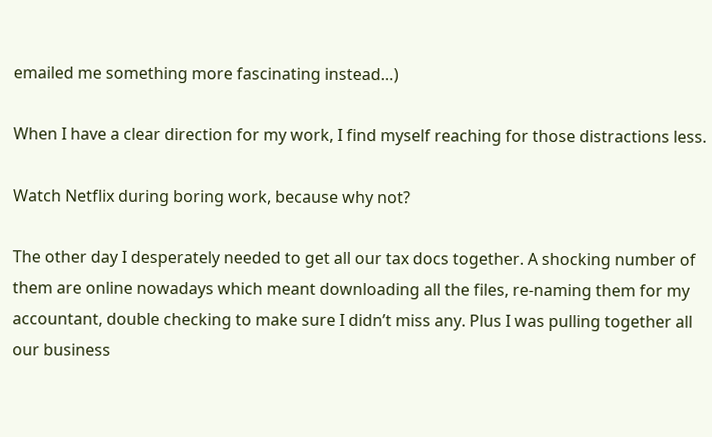emailed me something more fascinating instead…)

When I have a clear direction for my work, I find myself reaching for those distractions less.

Watch Netflix during boring work, because why not?

The other day I desperately needed to get all our tax docs together. A shocking number of them are online nowadays which meant downloading all the files, re-naming them for my accountant, double checking to make sure I didn’t miss any. Plus I was pulling together all our business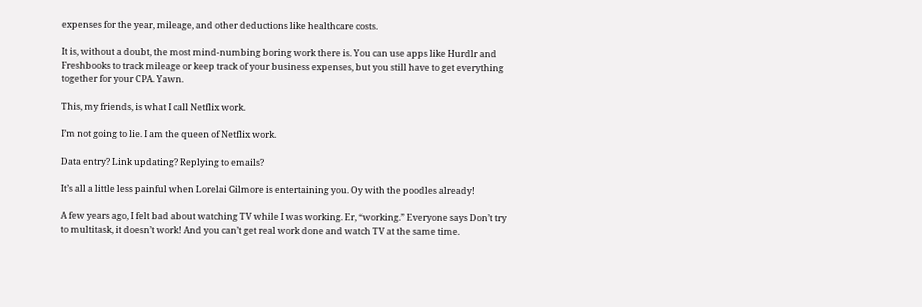expenses for the year, mileage, and other deductions like healthcare costs.

It is, without a doubt, the most mind-numbing boring work there is. You can use apps like Hurdlr and Freshbooks to track mileage or keep track of your business expenses, but you still have to get everything together for your CPA. Yawn.

This, my friends, is what I call Netflix work.

I’m not going to lie. I am the queen of Netflix work.

Data entry? Link updating? Replying to emails?

It’s all a little less painful when Lorelai Gilmore is entertaining you. Oy with the poodles already!

A few years ago, I felt bad about watching TV while I was working. Er, “working.” Everyone says Don’t try to multitask, it doesn’t work! And you can’t get real work done and watch TV at the same time.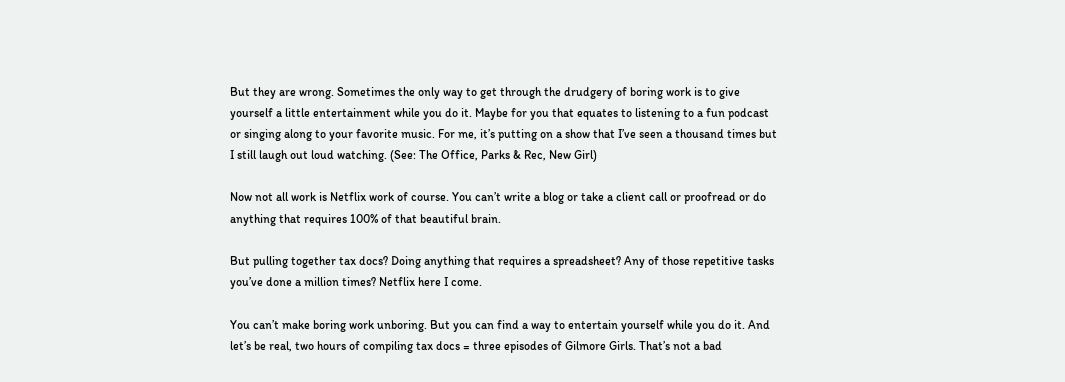But they are wrong. Sometimes the only way to get through the drudgery of boring work is to give yourself a little entertainment while you do it. Maybe for you that equates to listening to a fun podcast or singing along to your favorite music. For me, it’s putting on a show that I’ve seen a thousand times but I still laugh out loud watching. (See: The Office, Parks & Rec, New Girl)

Now not all work is Netflix work of course. You can’t write a blog or take a client call or proofread or do anything that requires 100% of that beautiful brain.

But pulling together tax docs? Doing anything that requires a spreadsheet? Any of those repetitive tasks you’ve done a million times? Netflix here I come.

You can’t make boring work unboring. But you can find a way to entertain yourself while you do it. And let’s be real, two hours of compiling tax docs = three episodes of Gilmore Girls. That’s not a bad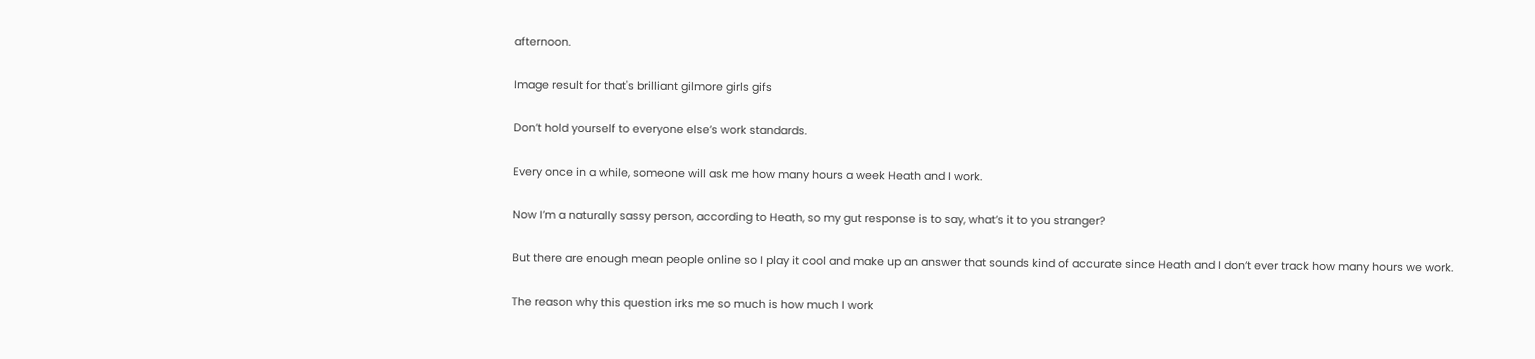afternoon.

Image result for that's brilliant gilmore girls gifs

Don’t hold yourself to everyone else’s work standards.

Every once in a while, someone will ask me how many hours a week Heath and I work.

Now I’m a naturally sassy person, according to Heath, so my gut response is to say, what’s it to you stranger?

But there are enough mean people online so I play it cool and make up an answer that sounds kind of accurate since Heath and I don’t ever track how many hours we work.

The reason why this question irks me so much is how much I work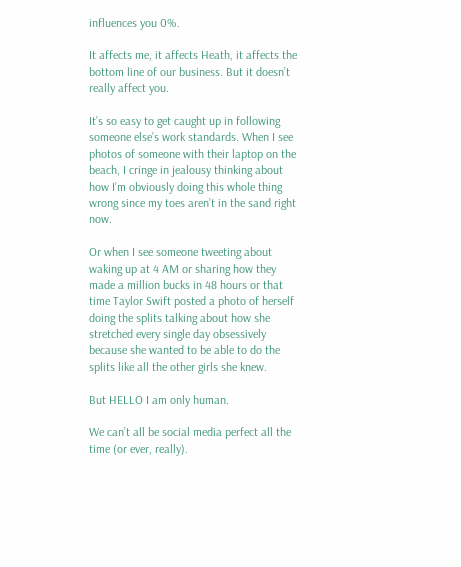influences you 0%.

It affects me, it affects Heath, it affects the bottom line of our business. But it doesn’t really affect you.

It’s so easy to get caught up in following someone else’s work standards. When I see photos of someone with their laptop on the beach, I cringe in jealousy thinking about how I’m obviously doing this whole thing wrong since my toes aren’t in the sand right now.

Or when I see someone tweeting about waking up at 4 AM or sharing how they made a million bucks in 48 hours or that time Taylor Swift posted a photo of herself doing the splits talking about how she stretched every single day obsessively because she wanted to be able to do the splits like all the other girls she knew.

But HELLO I am only human.

We can’t all be social media perfect all the time (or ever, really).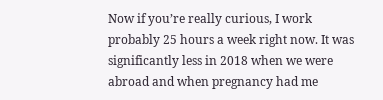Now if you’re really curious, I work probably 25 hours a week right now. It was significantly less in 2018 when we were abroad and when pregnancy had me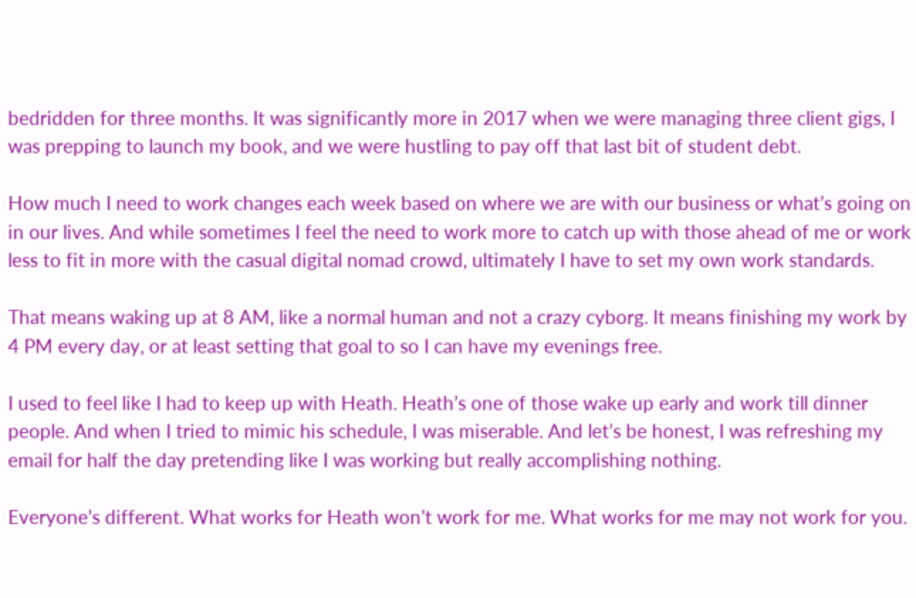bedridden for three months. It was significantly more in 2017 when we were managing three client gigs, I was prepping to launch my book, and we were hustling to pay off that last bit of student debt.

How much I need to work changes each week based on where we are with our business or what’s going on in our lives. And while sometimes I feel the need to work more to catch up with those ahead of me or work less to fit in more with the casual digital nomad crowd, ultimately I have to set my own work standards.

That means waking up at 8 AM, like a normal human and not a crazy cyborg. It means finishing my work by 4 PM every day, or at least setting that goal to so I can have my evenings free.

I used to feel like I had to keep up with Heath. Heath’s one of those wake up early and work till dinner people. And when I tried to mimic his schedule, I was miserable. And let’s be honest, I was refreshing my email for half the day pretending like I was working but really accomplishing nothing.

Everyone’s different. What works for Heath won’t work for me. What works for me may not work for you.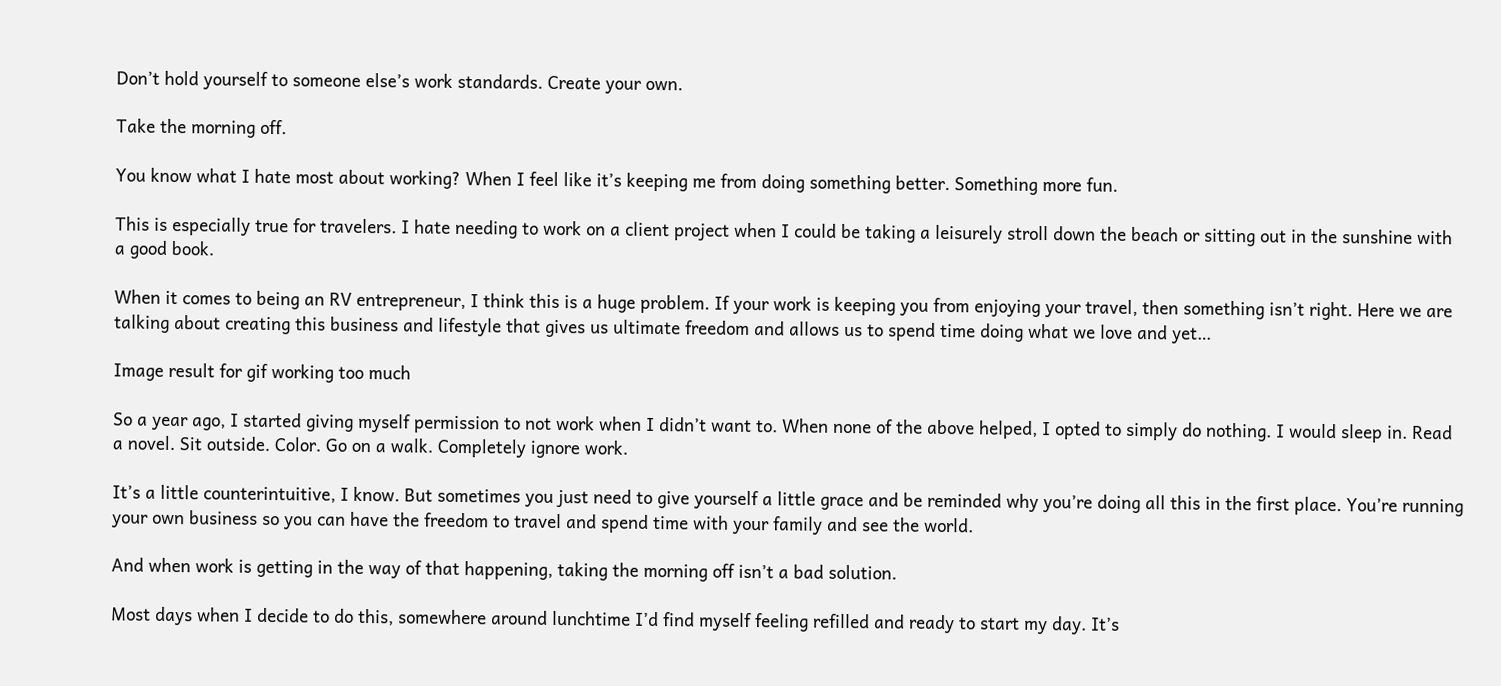Don’t hold yourself to someone else’s work standards. Create your own.

Take the morning off.

You know what I hate most about working? When I feel like it’s keeping me from doing something better. Something more fun.

This is especially true for travelers. I hate needing to work on a client project when I could be taking a leisurely stroll down the beach or sitting out in the sunshine with a good book.

When it comes to being an RV entrepreneur, I think this is a huge problem. If your work is keeping you from enjoying your travel, then something isn’t right. Here we are talking about creating this business and lifestyle that gives us ultimate freedom and allows us to spend time doing what we love and yet…

Image result for gif working too much

So a year ago, I started giving myself permission to not work when I didn’t want to. When none of the above helped, I opted to simply do nothing. I would sleep in. Read a novel. Sit outside. Color. Go on a walk. Completely ignore work.

It’s a little counterintuitive, I know. But sometimes you just need to give yourself a little grace and be reminded why you’re doing all this in the first place. You’re running your own business so you can have the freedom to travel and spend time with your family and see the world.

And when work is getting in the way of that happening, taking the morning off isn’t a bad solution.

Most days when I decide to do this, somewhere around lunchtime I’d find myself feeling refilled and ready to start my day. It’s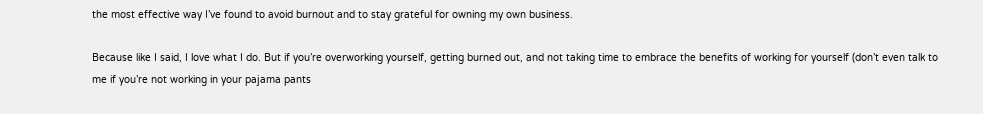the most effective way I’ve found to avoid burnout and to stay grateful for owning my own business.

Because like I said, I love what I do. But if you’re overworking yourself, getting burned out, and not taking time to embrace the benefits of working for yourself (don’t even talk to me if you’re not working in your pajama pants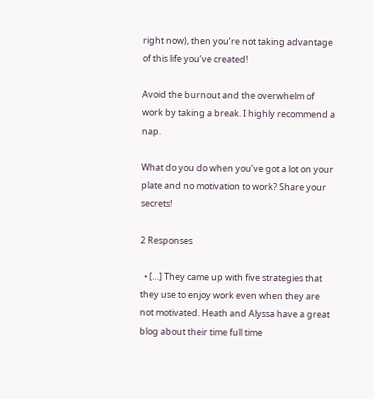right now), then you’re not taking advantage of this life you’ve created!

Avoid the burnout and the overwhelm of work by taking a break. I highly recommend a nap.

What do you do when you’ve got a lot on your plate and no motivation to work? Share your secrets!

2 Responses

  • […] They came up with five strategies that they use to enjoy work even when they are not motivated. Heath and Alyssa have a great blog about their time full time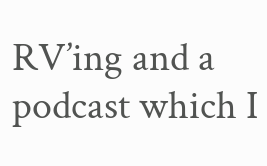RV’ing and a podcast which I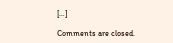[…]

Comments are closed.